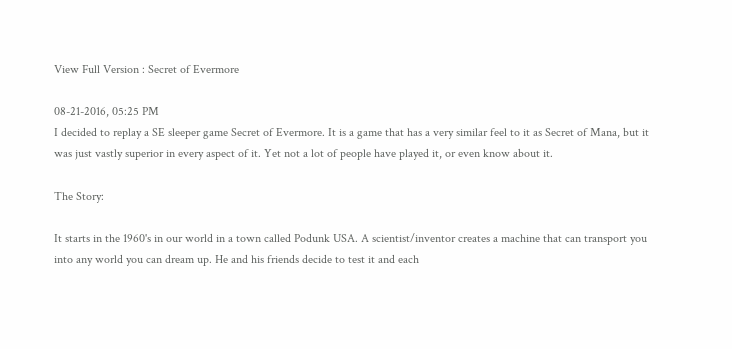View Full Version : Secret of Evermore

08-21-2016, 05:25 PM
I decided to replay a SE sleeper game Secret of Evermore. It is a game that has a very similar feel to it as Secret of Mana, but it was just vastly superior in every aspect of it. Yet not a lot of people have played it, or even know about it.

The Story:

It starts in the 1960's in our world in a town called Podunk USA. A scientist/inventor creates a machine that can transport you into any world you can dream up. He and his friends decide to test it and each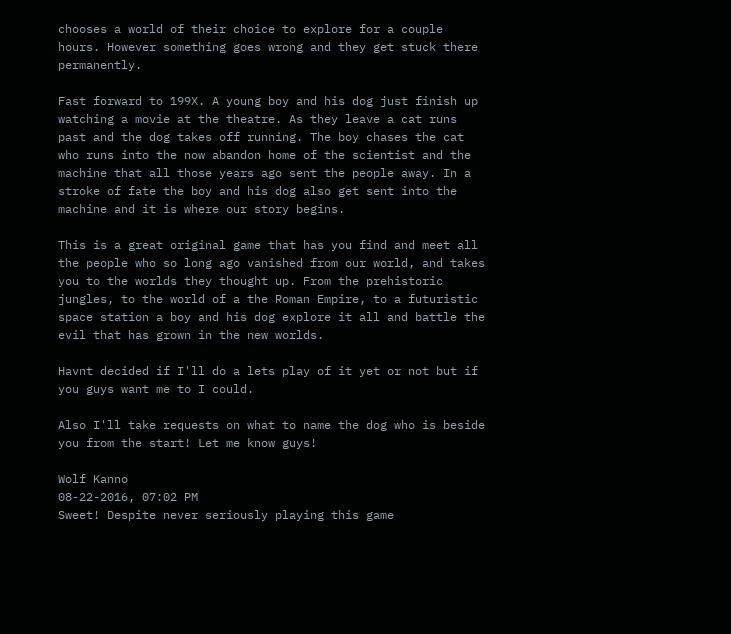chooses a world of their choice to explore for a couple hours. However something goes wrong and they get stuck there permanently.

Fast forward to 199X. A young boy and his dog just finish up watching a movie at the theatre. As they leave a cat runs past and the dog takes off running. The boy chases the cat who runs into the now abandon home of the scientist and the machine that all those years ago sent the people away. In a stroke of fate the boy and his dog also get sent into the machine and it is where our story begins.

This is a great original game that has you find and meet all the people who so long ago vanished from our world, and takes you to the worlds they thought up. From the prehistoric jungles, to the world of a the Roman Empire, to a futuristic space station a boy and his dog explore it all and battle the evil that has grown in the new worlds.

Havnt decided if I'll do a lets play of it yet or not but if you guys want me to I could.

Also I'll take requests on what to name the dog who is beside you from the start! Let me know guys!

Wolf Kanno
08-22-2016, 07:02 PM
Sweet! Despite never seriously playing this game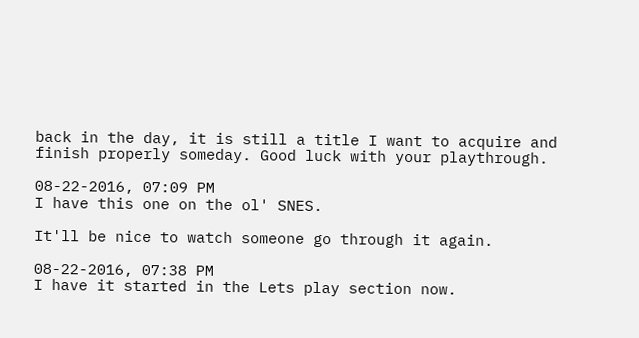back in the day, it is still a title I want to acquire and finish properly someday. Good luck with your playthrough.

08-22-2016, 07:09 PM
I have this one on the ol' SNES.

It'll be nice to watch someone go through it again.

08-22-2016, 07:38 PM
I have it started in the Lets play section now.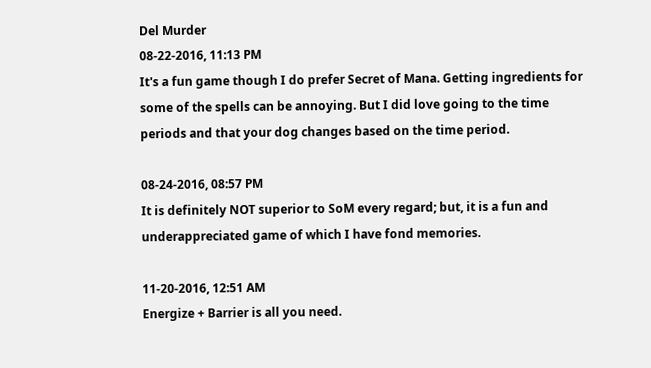Del Murder
08-22-2016, 11:13 PM
It's a fun game though I do prefer Secret of Mana. Getting ingredients for some of the spells can be annoying. But I did love going to the time periods and that your dog changes based on the time period.

08-24-2016, 08:57 PM
It is definitely NOT superior to SoM every regard; but, it is a fun and underappreciated game of which I have fond memories.

11-20-2016, 12:51 AM
Energize + Barrier is all you need.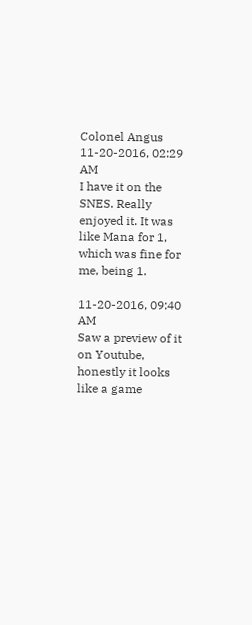Colonel Angus
11-20-2016, 02:29 AM
I have it on the SNES. Really enjoyed it. It was like Mana for 1, which was fine for me, being 1.

11-20-2016, 09:40 AM
Saw a preview of it on Youtube, honestly it looks like a game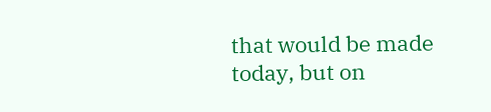that would be made today, but on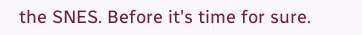the SNES. Before it's time for sure.